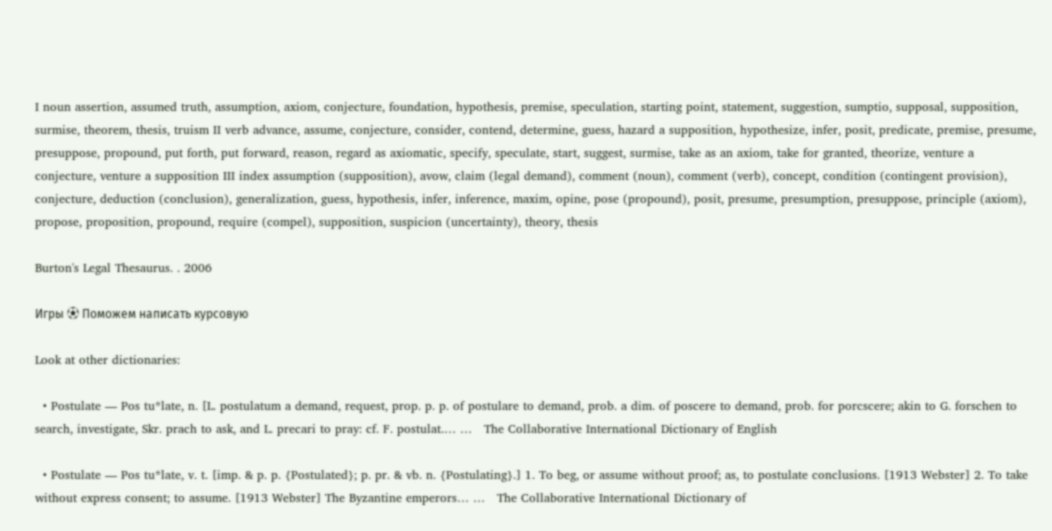I noun assertion, assumed truth, assumption, axiom, conjecture, foundation, hypothesis, premise, speculation, starting point, statement, suggestion, sumptio, supposal, supposition, surmise, theorem, thesis, truism II verb advance, assume, conjecture, consider, contend, determine, guess, hazard a supposition, hypothesize, infer, posit, predicate, premise, presume, presuppose, propound, put forth, put forward, reason, regard as axiomatic, specify, speculate, start, suggest, surmise, take as an axiom, take for granted, theorize, venture a conjecture, venture a supposition III index assumption (supposition), avow, claim (legal demand), comment (noun), comment (verb), concept, condition (contingent provision), conjecture, deduction (conclusion), generalization, guess, hypothesis, infer, inference, maxim, opine, pose (propound), posit, presume, presumption, presuppose, principle (axiom), propose, proposition, propound, require (compel), supposition, suspicion (uncertainty), theory, thesis

Burton's Legal Thesaurus. . 2006

Игры ⚽ Поможем написать курсовую

Look at other dictionaries:

  • Postulate — Pos tu*late, n. [L. postulatum a demand, request, prop. p. p. of postulare to demand, prob. a dim. of poscere to demand, prob. for porcscere; akin to G. forschen to search, investigate, Skr. prach to ask, and L. precari to pray: cf. F. postulat.… …   The Collaborative International Dictionary of English

  • Postulate — Pos tu*late, v. t. [imp. & p. p. {Postulated}; p. pr. & vb. n. {Postulating}.] 1. To beg, or assume without proof; as, to postulate conclusions. [1913 Webster] 2. To take without express consent; to assume. [1913 Webster] The Byzantine emperors… …   The Collaborative International Dictionary of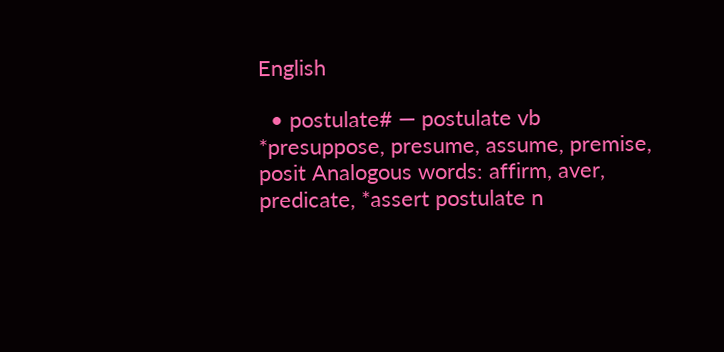English

  • postulate# — postulate vb *presuppose, presume, assume, premise, posit Analogous words: affirm, aver, predicate, *assert postulate n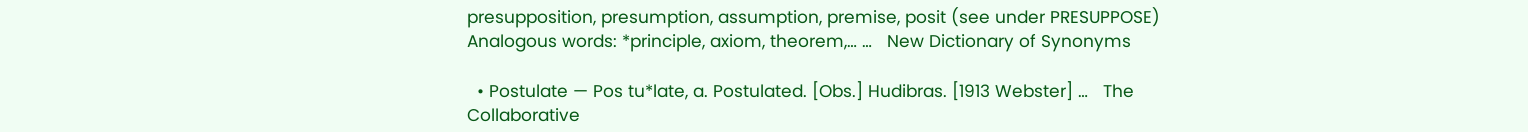presupposition, presumption, assumption, premise, posit (see under PRESUPPOSE) Analogous words: *principle, axiom, theorem,… …   New Dictionary of Synonyms

  • Postulate — Pos tu*late, a. Postulated. [Obs.] Hudibras. [1913 Webster] …   The Collaborative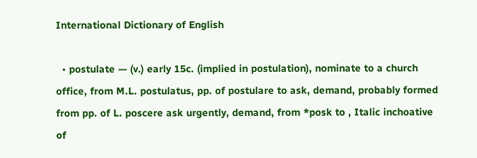International Dictionary of English

  • postulate — (v.) early 15c. (implied in postulation), nominate to a church office, from M.L. postulatus, pp. of postulare to ask, demand, probably formed from pp. of L. poscere ask urgently, demand, from *posk to , Italic inchoative of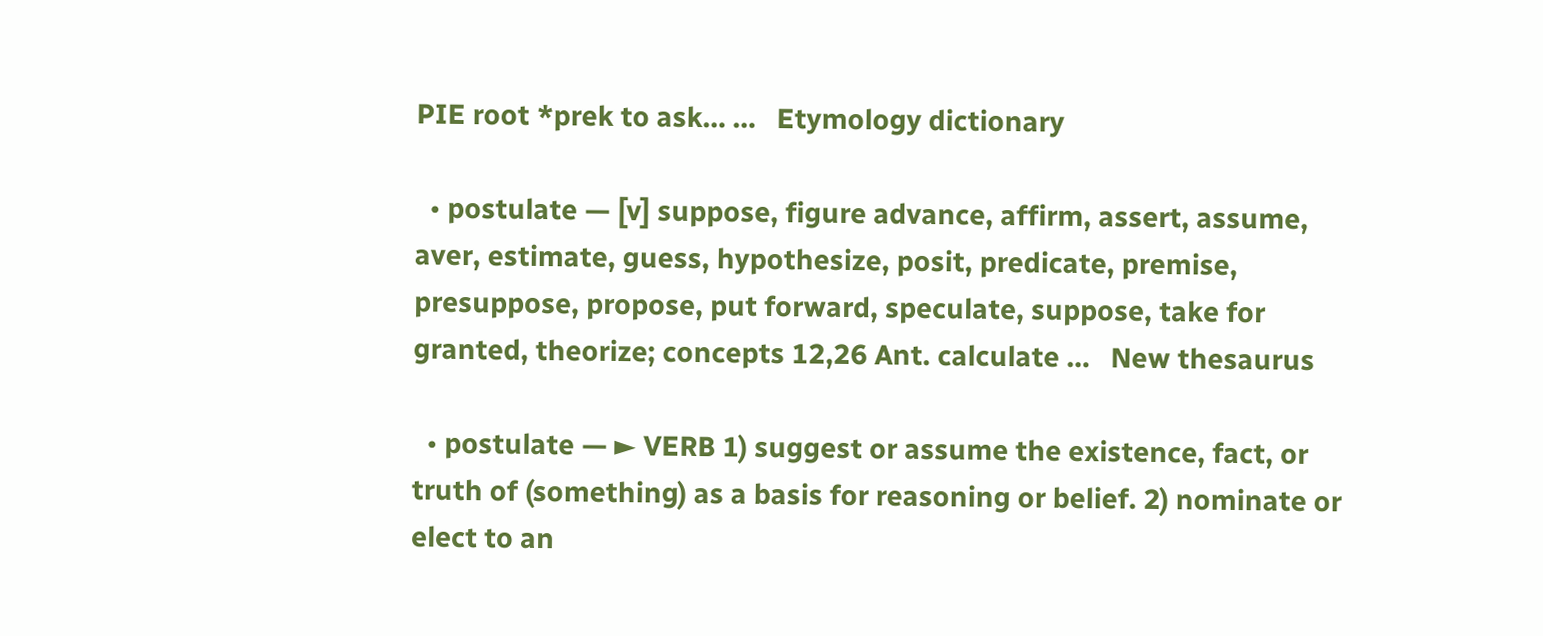PIE root *prek to ask… …   Etymology dictionary

  • postulate — [v] suppose, figure advance, affirm, assert, assume, aver, estimate, guess, hypothesize, posit, predicate, premise, presuppose, propose, put forward, speculate, suppose, take for granted, theorize; concepts 12,26 Ant. calculate …   New thesaurus

  • postulate — ► VERB 1) suggest or assume the existence, fact, or truth of (something) as a basis for reasoning or belief. 2) nominate or elect to an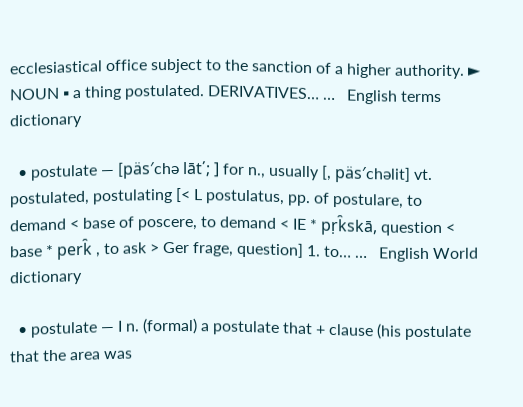ecclesiastical office subject to the sanction of a higher authority. ► NOUN ▪ a thing postulated. DERIVATIVES… …   English terms dictionary

  • postulate — [päs′chə lāt΄; ] for n., usually [, päs′chəlit] vt. postulated, postulating [< L postulatus, pp. of postulare, to demand < base of poscere, to demand < IE * pṛk̑skā, question < base * perk̑ , to ask > Ger frage, question] 1. to… …   English World dictionary

  • postulate — I n. (formal) a postulate that + clause (his postulate that the area was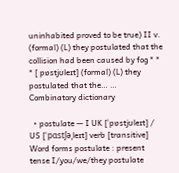uninhabited proved to be true) II v. (formal) (L) they postulated that the collision had been caused by fog * * * [ pɒstjʊleɪt] (formal) (L) they postulated that the… …   Combinatory dictionary

  • postulate — I UK [ˈpɒstjʊleɪt] / US [ˈpɑstʃəˌleɪt] verb [transitive] Word forms postulate : present tense I/you/we/they postulate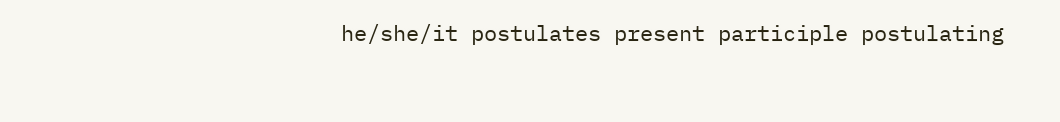he/she/it postulates present participle postulating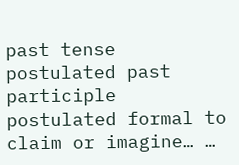past tense postulated past participle postulated formal to claim or imagine… …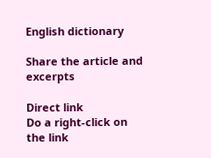English dictionary

Share the article and excerpts

Direct link
Do a right-click on the link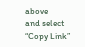above
and select “Copy Link”